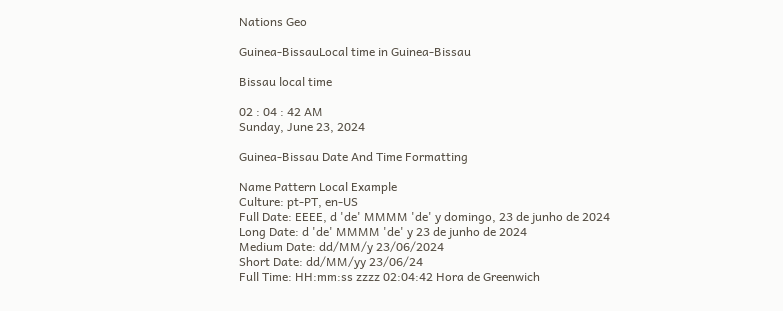Nations Geo

Guinea-BissauLocal time in Guinea-Bissau

Bissau local time

02 : 04 : 42 AM
Sunday, June 23, 2024

Guinea-Bissau Date And Time Formatting

Name Pattern Local Example
Culture: pt-PT, en-US
Full Date: EEEE, d 'de' MMMM 'de' y domingo, 23 de junho de 2024
Long Date: d 'de' MMMM 'de' y 23 de junho de 2024
Medium Date: dd/MM/y 23/06/2024
Short Date: dd/MM/yy 23/06/24
Full Time: HH:mm:ss zzzz 02:04:42 Hora de Greenwich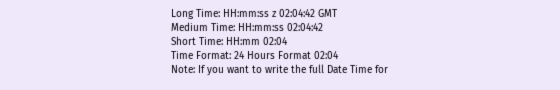Long Time: HH:mm:ss z 02:04:42 GMT
Medium Time: HH:mm:ss 02:04:42
Short Time: HH:mm 02:04
Time Format: 24 Hours Format 02:04
Note: If you want to write the full Date Time for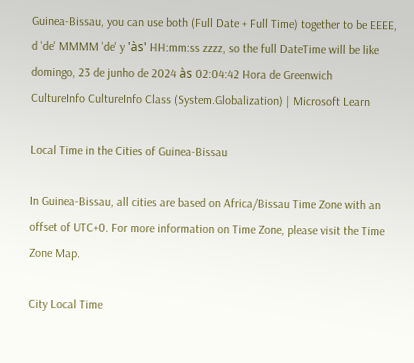Guinea-Bissau, you can use both (Full Date + Full Time) together to be EEEE, d 'de' MMMM 'de' y 'às' HH:mm:ss zzzz, so the full DateTime will be like
domingo, 23 de junho de 2024 às 02:04:42 Hora de Greenwich
CultureInfo CultureInfo Class (System.Globalization) | Microsoft Learn

Local Time in the Cities of Guinea-Bissau

In Guinea-Bissau, all cities are based on Africa/Bissau Time Zone with an offset of UTC+0. For more information on Time Zone, please visit the Time Zone Map.

City Local Time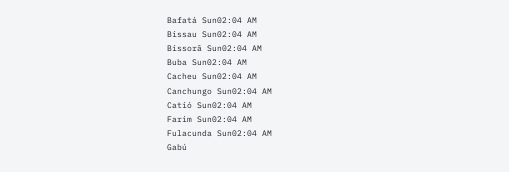Bafatá Sun02:04 AM
Bissau Sun02:04 AM
Bissorã Sun02:04 AM
Buba Sun02:04 AM
Cacheu Sun02:04 AM
Canchungo Sun02:04 AM
Catió Sun02:04 AM
Farim Sun02:04 AM
Fulacunda Sun02:04 AM
Gabú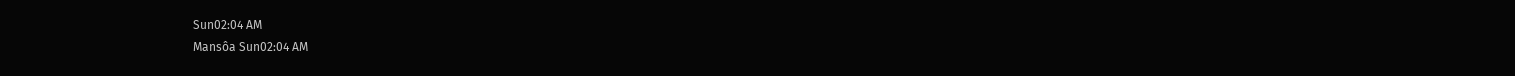Sun02:04 AM
Mansôa Sun02:04 AM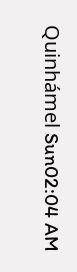Quinhámel Sun02:04 AM